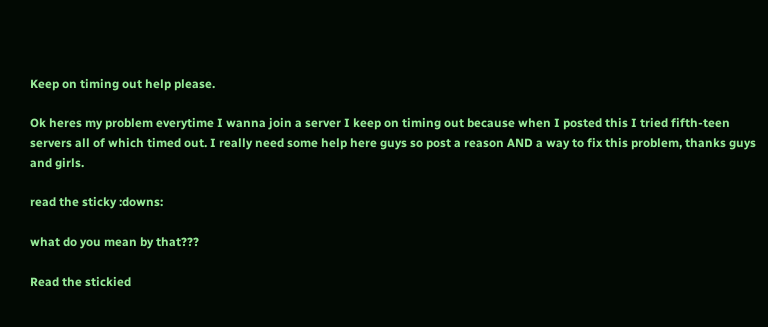Keep on timing out help please.

Ok heres my problem everytime I wanna join a server I keep on timing out because when I posted this I tried fifth-teen servers all of which timed out. I really need some help here guys so post a reason AND a way to fix this problem, thanks guys and girls.

read the sticky :downs:

what do you mean by that???

Read the stickied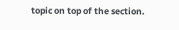topic on top of the section.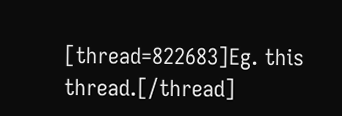[thread=822683]Eg. this thread.[/thread]